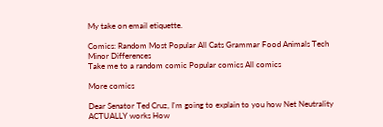My take on email etiquette.

Comics: Random Most Popular All Cats Grammar Food Animals Tech
Minor Differences
Take me to a random comic Popular comics All comics

More comics

Dear Senator Ted Cruz, I'm going to explain to you how Net Neutrality ACTUALLY works How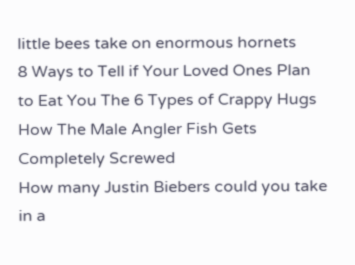little bees take on enormous hornets
8 Ways to Tell if Your Loved Ones Plan to Eat You The 6 Types of Crappy Hugs How The Male Angler Fish Gets Completely Screwed
How many Justin Biebers could you take in a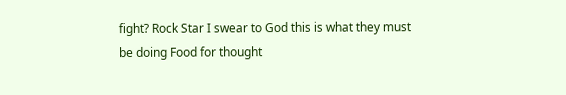fight? Rock Star I swear to God this is what they must be doing Food for thought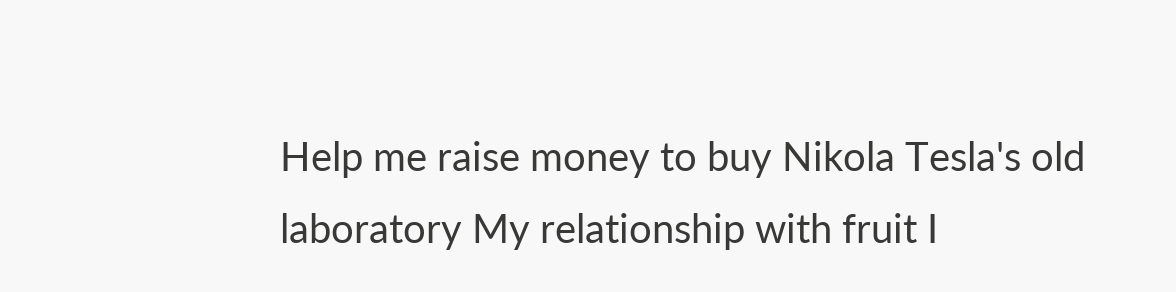Help me raise money to buy Nikola Tesla's old laboratory My relationship with fruit I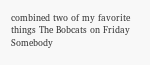combined two of my favorite things The Bobcats on Friday
Somebody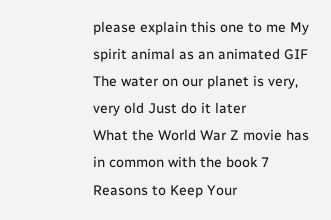please explain this one to me My spirit animal as an animated GIF The water on our planet is very, very old Just do it later
What the World War Z movie has in common with the book 7 Reasons to Keep Your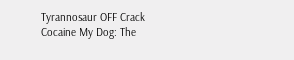Tyrannosaur OFF Crack Cocaine My Dog: The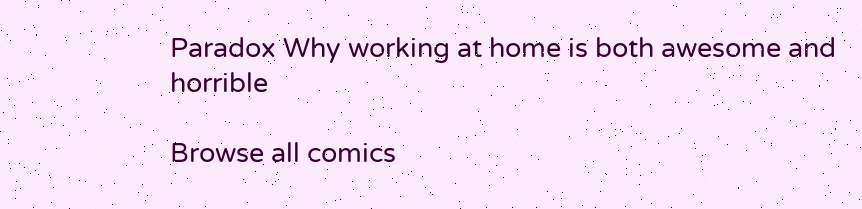Paradox Why working at home is both awesome and horrible

Browse all comics